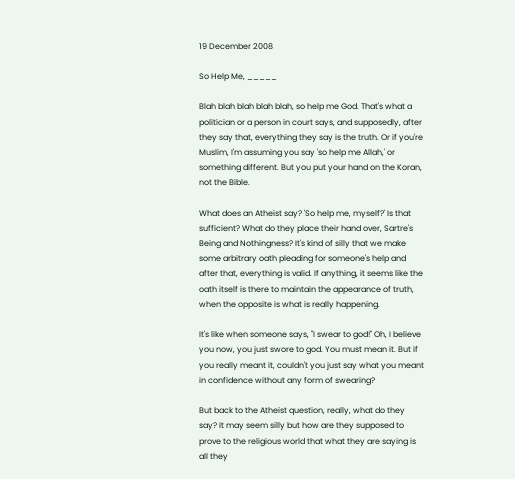19 December 2008

So Help Me, _____

Blah blah blah blah blah, so help me God. That's what a politician or a person in court says, and supposedly, after they say that, everything they say is the truth. Or if you're Muslim, I'm assuming you say 'so help me Allah,' or something different. But you put your hand on the Koran, not the Bible.

What does an Atheist say? 'So help me, myself?' Is that sufficient? What do they place their hand over, Sartre's Being and Nothingness? It's kind of silly that we make some arbitrary oath pleading for someone's help and after that, everything is valid. If anything, it seems like the oath itself is there to maintain the appearance of truth, when the opposite is what is really happening.

It's like when someone says, "I swear to god!" Oh, I believe you now, you just swore to god. You must mean it. But if you really meant it, couldn't you just say what you meant in confidence without any form of swearing?

But back to the Atheist question, really, what do they say? It may seem silly but how are they supposed to prove to the religious world that what they are saying is all they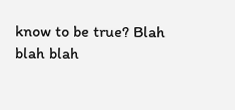know to be true? Blah blah blah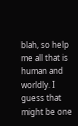blah, so help me all that is human and worldly. I guess that might be one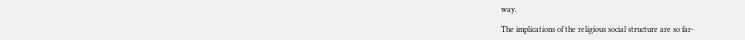way.

The implications of the religious social structure are so far-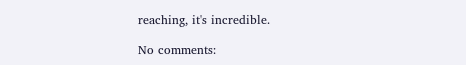reaching, it's incredible.

No comments: